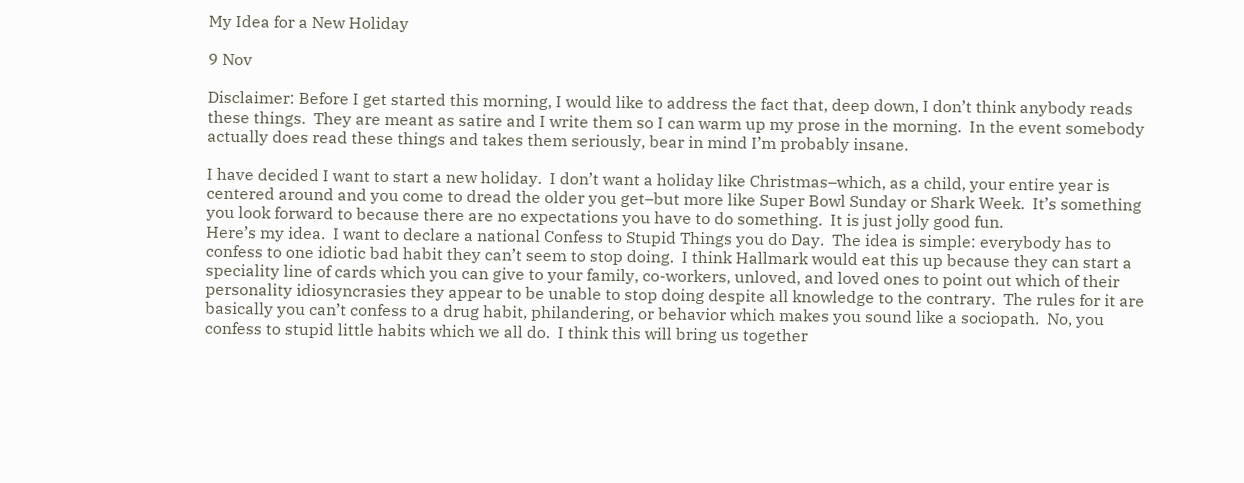My Idea for a New Holiday

9 Nov

Disclaimer: Before I get started this morning, I would like to address the fact that, deep down, I don’t think anybody reads these things.  They are meant as satire and I write them so I can warm up my prose in the morning.  In the event somebody actually does read these things and takes them seriously, bear in mind I’m probably insane.

I have decided I want to start a new holiday.  I don’t want a holiday like Christmas–which, as a child, your entire year is centered around and you come to dread the older you get–but more like Super Bowl Sunday or Shark Week.  It’s something you look forward to because there are no expectations you have to do something.  It is just jolly good fun.
Here’s my idea.  I want to declare a national Confess to Stupid Things you do Day.  The idea is simple: everybody has to confess to one idiotic bad habit they can’t seem to stop doing.  I think Hallmark would eat this up because they can start a speciality line of cards which you can give to your family, co-workers, unloved, and loved ones to point out which of their personality idiosyncrasies they appear to be unable to stop doing despite all knowledge to the contrary.  The rules for it are basically you can’t confess to a drug habit, philandering, or behavior which makes you sound like a sociopath.  No, you confess to stupid little habits which we all do.  I think this will bring us together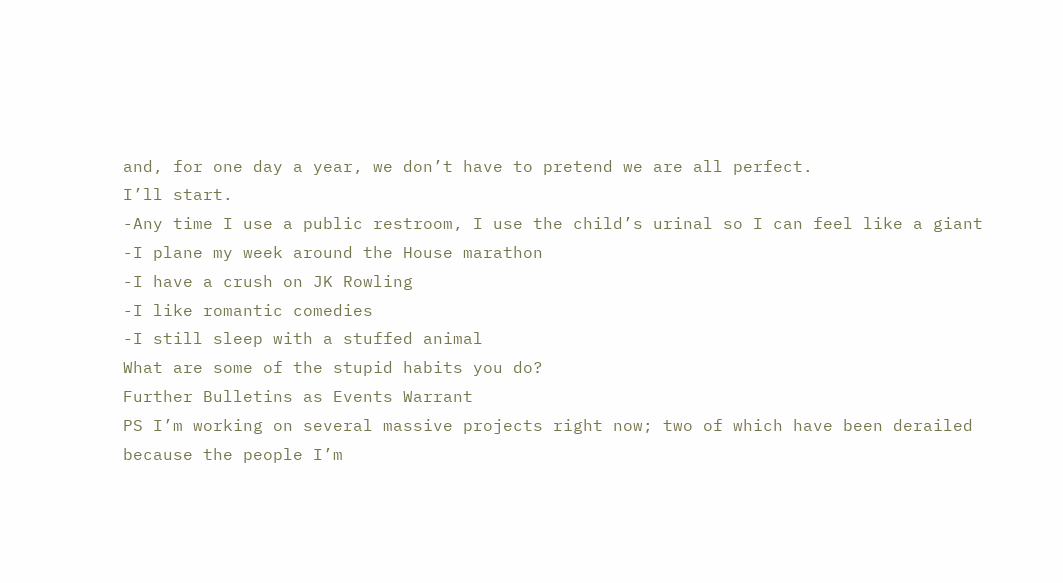and, for one day a year, we don’t have to pretend we are all perfect.
I’ll start.
-Any time I use a public restroom, I use the child’s urinal so I can feel like a giant
-I plane my week around the House marathon
-I have a crush on JK Rowling
-I like romantic comedies
-I still sleep with a stuffed animal
What are some of the stupid habits you do?
Further Bulletins as Events Warrant
PS I’m working on several massive projects right now; two of which have been derailed because the people I’m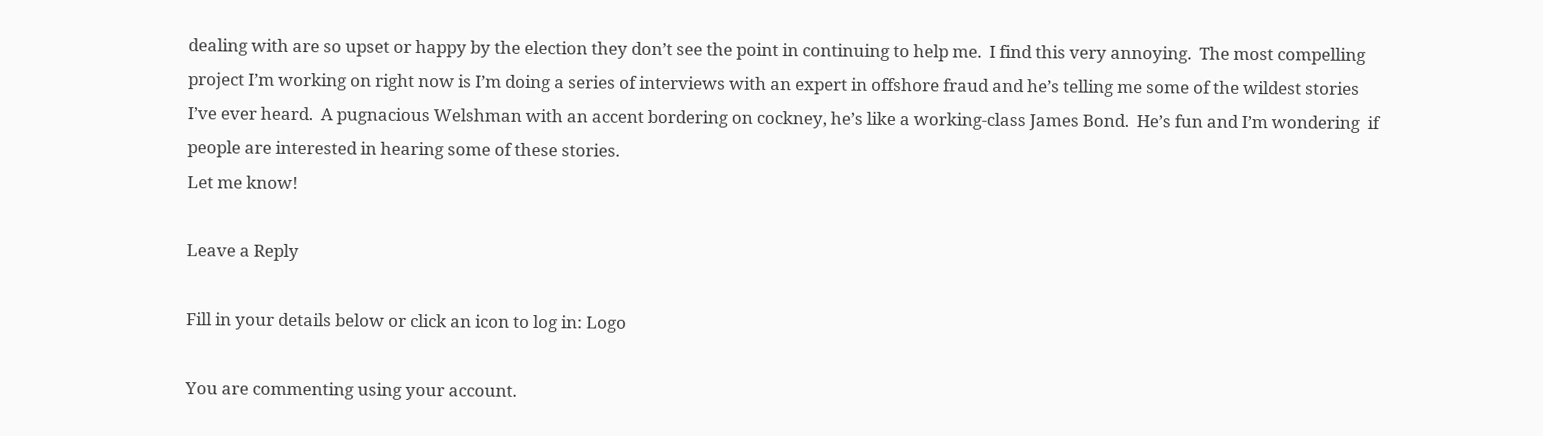dealing with are so upset or happy by the election they don’t see the point in continuing to help me.  I find this very annoying.  The most compelling project I’m working on right now is I’m doing a series of interviews with an expert in offshore fraud and he’s telling me some of the wildest stories I’ve ever heard.  A pugnacious Welshman with an accent bordering on cockney, he’s like a working-class James Bond.  He’s fun and I’m wondering  if people are interested in hearing some of these stories.
Let me know!

Leave a Reply

Fill in your details below or click an icon to log in: Logo

You are commenting using your account.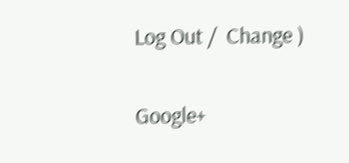Log Out /  Change )

Google+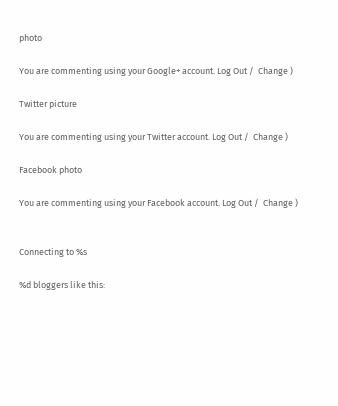photo

You are commenting using your Google+ account. Log Out /  Change )

Twitter picture

You are commenting using your Twitter account. Log Out /  Change )

Facebook photo

You are commenting using your Facebook account. Log Out /  Change )


Connecting to %s

%d bloggers like this: